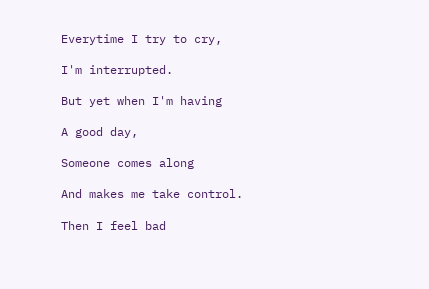Everytime I try to cry,

I'm interrupted.

But yet when I'm having

A good day,

Someone comes along

And makes me take control.

Then I feel bad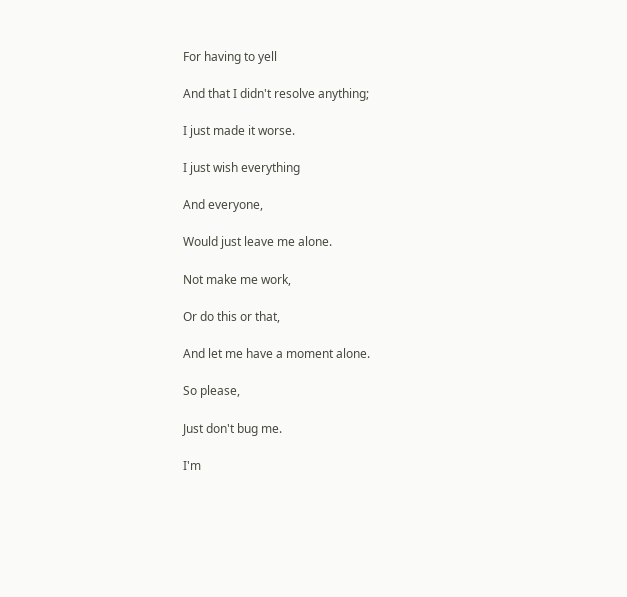For having to yell

And that I didn't resolve anything;

I just made it worse.

I just wish everything

And everyone,

Would just leave me alone.

Not make me work,

Or do this or that,

And let me have a moment alone.

So please,

Just don't bug me.

I'm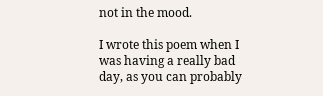not in the mood.

I wrote this poem when I was having a really bad day, as you can probably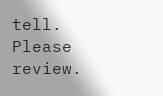tell. Please review.